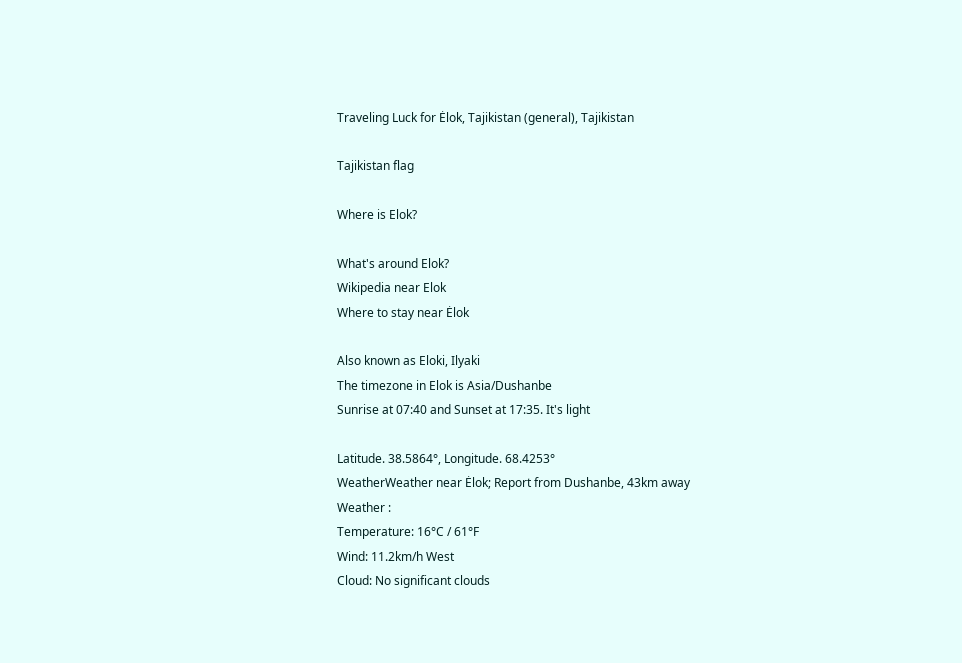Traveling Luck for Ėlok, Tajikistan (general), Tajikistan

Tajikistan flag

Where is Elok?

What's around Elok?
Wikipedia near Elok
Where to stay near Ėlok

Also known as Eloki, Ilyaki
The timezone in Elok is Asia/Dushanbe
Sunrise at 07:40 and Sunset at 17:35. It's light

Latitude. 38.5864°, Longitude. 68.4253°
WeatherWeather near Ėlok; Report from Dushanbe, 43km away
Weather :
Temperature: 16°C / 61°F
Wind: 11.2km/h West
Cloud: No significant clouds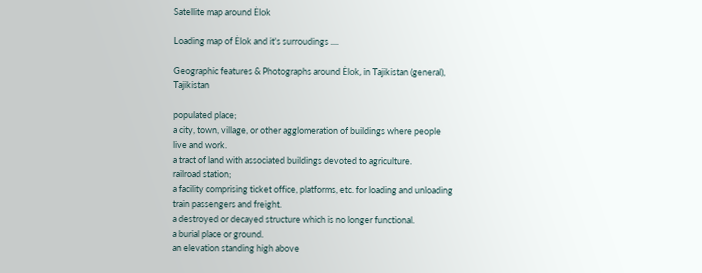Satellite map around Ėlok

Loading map of Ėlok and it's surroudings ....

Geographic features & Photographs around Ėlok, in Tajikistan (general), Tajikistan

populated place;
a city, town, village, or other agglomeration of buildings where people live and work.
a tract of land with associated buildings devoted to agriculture.
railroad station;
a facility comprising ticket office, platforms, etc. for loading and unloading train passengers and freight.
a destroyed or decayed structure which is no longer functional.
a burial place or ground.
an elevation standing high above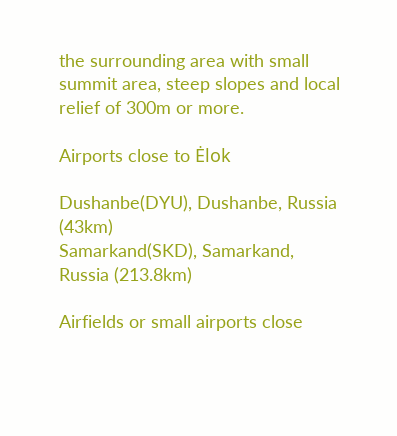the surrounding area with small summit area, steep slopes and local relief of 300m or more.

Airports close to Ėlok

Dushanbe(DYU), Dushanbe, Russia (43km)
Samarkand(SKD), Samarkand, Russia (213.8km)

Airfields or small airports close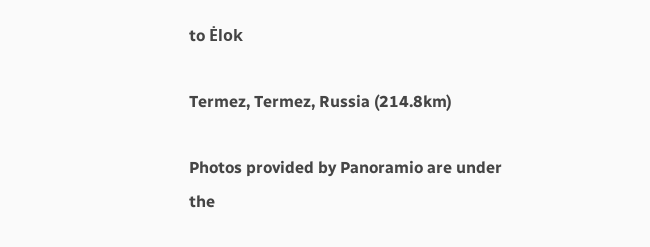to Ėlok

Termez, Termez, Russia (214.8km)

Photos provided by Panoramio are under the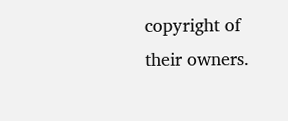copyright of their owners.